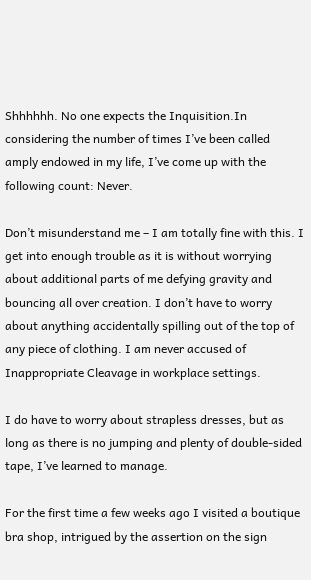Shhhhhh. No one expects the Inquisition.In considering the number of times I’ve been called amply endowed in my life, I’ve come up with the following count: Never.

Don’t misunderstand me – I am totally fine with this. I get into enough trouble as it is without worrying about additional parts of me defying gravity and bouncing all over creation. I don’t have to worry about anything accidentally spilling out of the top of any piece of clothing. I am never accused of Inappropriate Cleavage in workplace settings.

I do have to worry about strapless dresses, but as long as there is no jumping and plenty of double-sided tape, I’ve learned to manage.

For the first time a few weeks ago I visited a boutique bra shop, intrigued by the assertion on the sign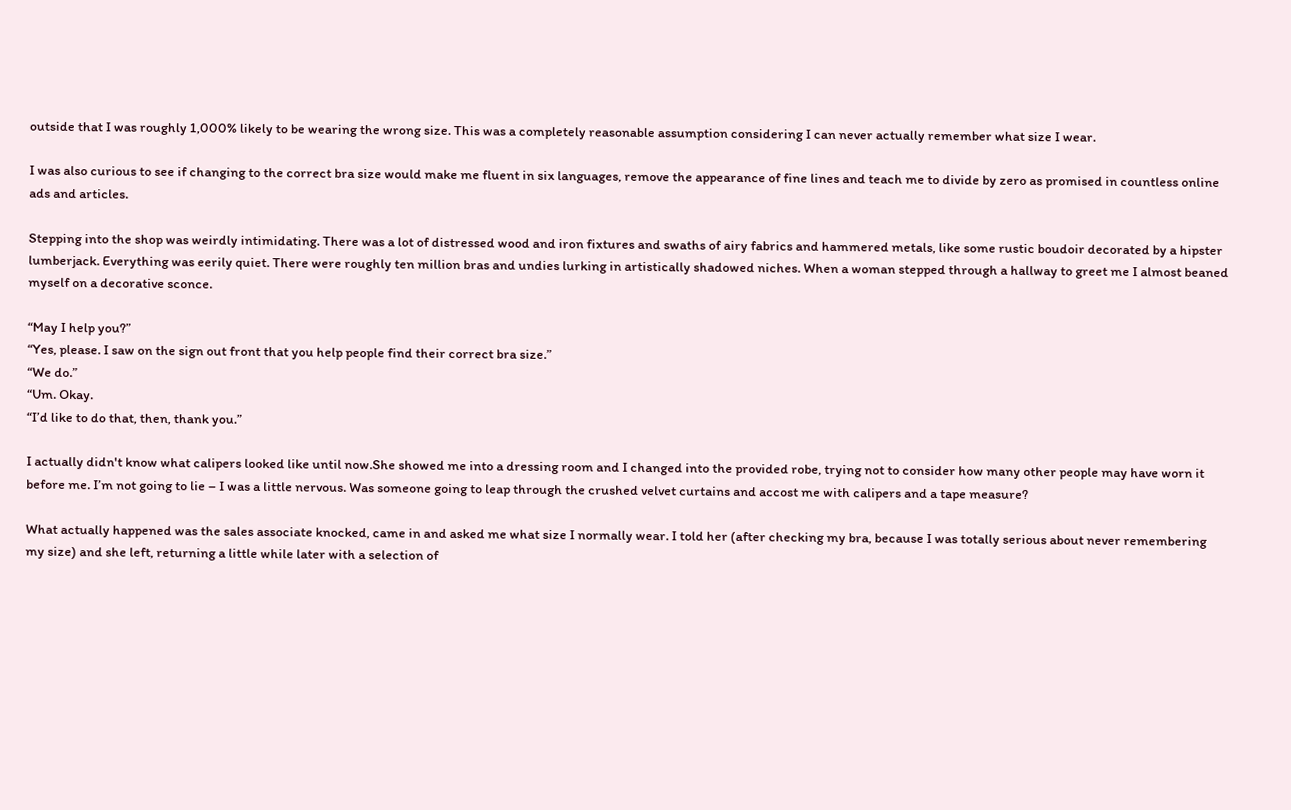outside that I was roughly 1,000% likely to be wearing the wrong size. This was a completely reasonable assumption considering I can never actually remember what size I wear.

I was also curious to see if changing to the correct bra size would make me fluent in six languages, remove the appearance of fine lines and teach me to divide by zero as promised in countless online ads and articles.

Stepping into the shop was weirdly intimidating. There was a lot of distressed wood and iron fixtures and swaths of airy fabrics and hammered metals, like some rustic boudoir decorated by a hipster lumberjack. Everything was eerily quiet. There were roughly ten million bras and undies lurking in artistically shadowed niches. When a woman stepped through a hallway to greet me I almost beaned myself on a decorative sconce.

“May I help you?”
“Yes, please. I saw on the sign out front that you help people find their correct bra size.”
“We do.”
“Um. Okay.
“I’d like to do that, then, thank you.”

I actually didn't know what calipers looked like until now.She showed me into a dressing room and I changed into the provided robe, trying not to consider how many other people may have worn it before me. I’m not going to lie – I was a little nervous. Was someone going to leap through the crushed velvet curtains and accost me with calipers and a tape measure?

What actually happened was the sales associate knocked, came in and asked me what size I normally wear. I told her (after checking my bra, because I was totally serious about never remembering my size) and she left, returning a little while later with a selection of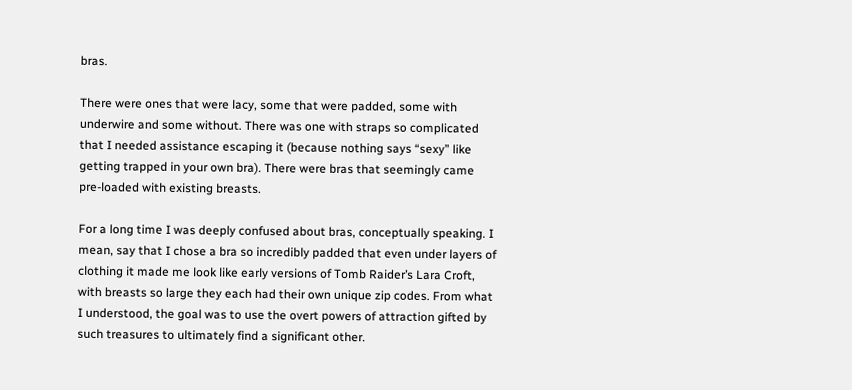bras.

There were ones that were lacy, some that were padded, some with underwire and some without. There was one with straps so complicated that I needed assistance escaping it (because nothing says “sexy” like getting trapped in your own bra). There were bras that seemingly came pre-loaded with existing breasts.

For a long time I was deeply confused about bras, conceptually speaking. I mean, say that I chose a bra so incredibly padded that even under layers of clothing it made me look like early versions of Tomb Raider’s Lara Croft, with breasts so large they each had their own unique zip codes. From what I understood, the goal was to use the overt powers of attraction gifted by such treasures to ultimately find a significant other.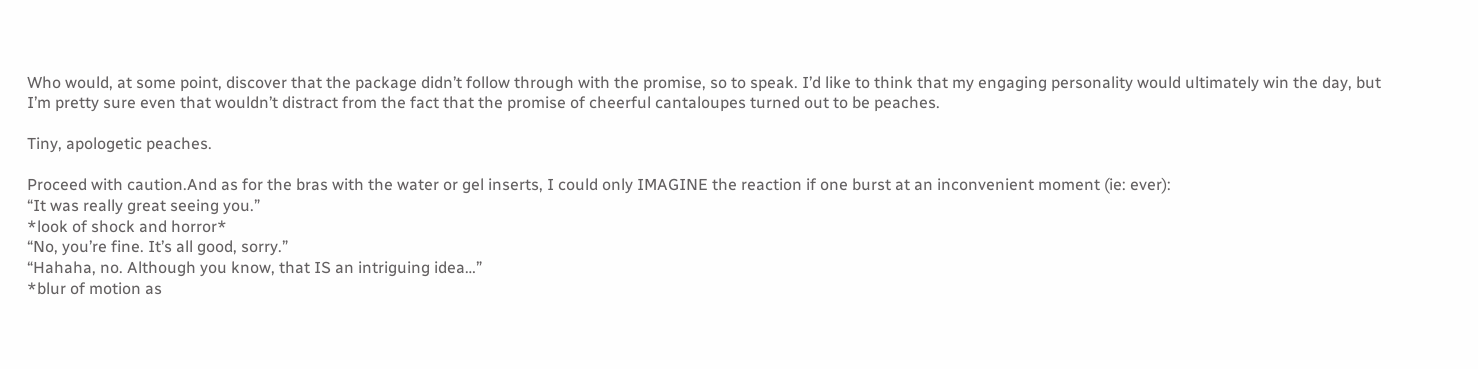Who would, at some point, discover that the package didn’t follow through with the promise, so to speak. I’d like to think that my engaging personality would ultimately win the day, but I’m pretty sure even that wouldn’t distract from the fact that the promise of cheerful cantaloupes turned out to be peaches.

Tiny, apologetic peaches.

Proceed with caution.And as for the bras with the water or gel inserts, I could only IMAGINE the reaction if one burst at an inconvenient moment (ie: ever):
“It was really great seeing you.”
*look of shock and horror*
“No, you’re fine. It’s all good, sorry.”
“Hahaha, no. Although you know, that IS an intriguing idea…”
*blur of motion as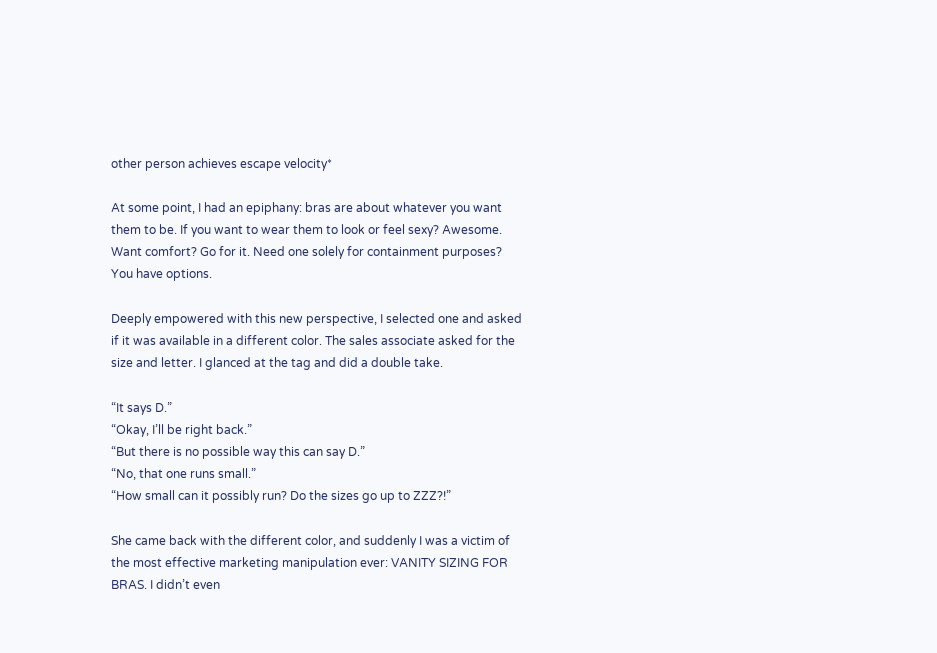other person achieves escape velocity*

At some point, I had an epiphany: bras are about whatever you want them to be. If you want to wear them to look or feel sexy? Awesome. Want comfort? Go for it. Need one solely for containment purposes? You have options.

Deeply empowered with this new perspective, I selected one and asked if it was available in a different color. The sales associate asked for the size and letter. I glanced at the tag and did a double take.

“It says D.”
“Okay, I’ll be right back.”
“But there is no possible way this can say D.”
“No, that one runs small.”
“How small can it possibly run? Do the sizes go up to ZZZ?!”

She came back with the different color, and suddenly I was a victim of the most effective marketing manipulation ever: VANITY SIZING FOR BRAS. I didn’t even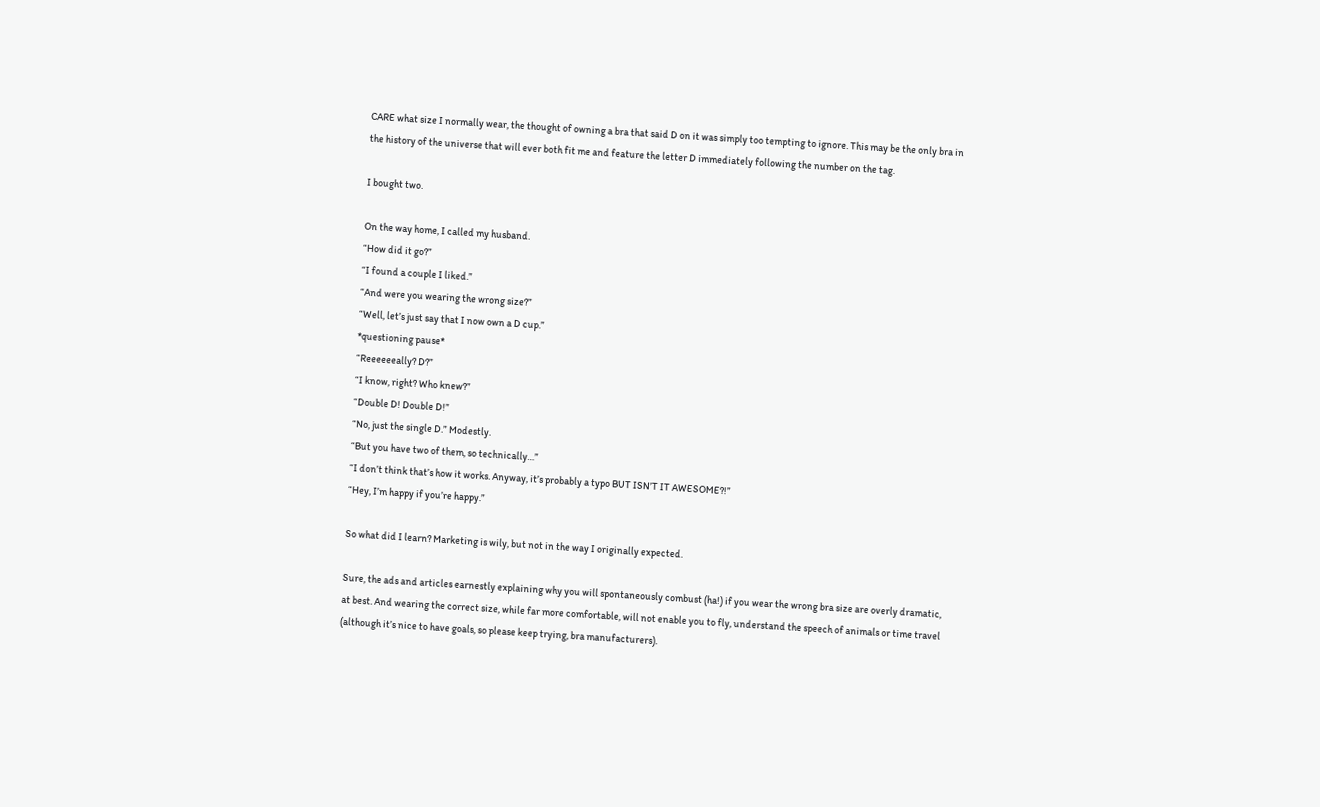CARE what size I normally wear, the thought of owning a bra that said D on it was simply too tempting to ignore. This may be the only bra in the history of the universe that will ever both fit me and feature the letter D immediately following the number on the tag.

I bought two.

On the way home, I called my husband.
“How did it go?”
“I found a couple I liked.”
“And were you wearing the wrong size?”
“Well, let’s just say that I now own a D cup.”
*questioning pause*
“Reeeeeeally? D?”
“I know, right? Who knew?”
“Double D! Double D!”
“No, just the single D.” Modestly.
“But you have two of them, so technically…”
“I don’t think that’s how it works. Anyway, it’s probably a typo BUT ISN’T IT AWESOME?!”
“Hey, I’m happy if you’re happy.”

So what did I learn? Marketing is wily, but not in the way I originally expected.

Sure, the ads and articles earnestly explaining why you will spontaneously combust (ha!) if you wear the wrong bra size are overly dramatic, at best. And wearing the correct size, while far more comfortable, will not enable you to fly, understand the speech of animals or time travel (although it’s nice to have goals, so please keep trying, bra manufacturers).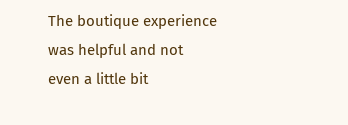The boutique experience was helpful and not even a little bit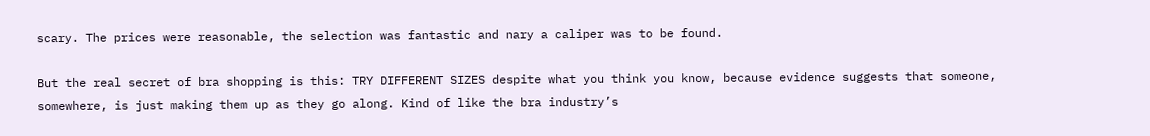scary. The prices were reasonable, the selection was fantastic and nary a caliper was to be found.

But the real secret of bra shopping is this: TRY DIFFERENT SIZES despite what you think you know, because evidence suggests that someone, somewhere, is just making them up as they go along. Kind of like the bra industry’s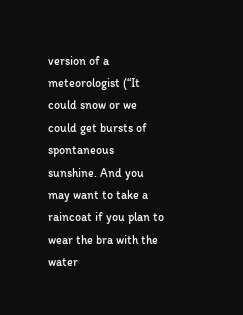version of a meteorologist (“It could snow or we could get bursts of spontaneous sunshine. And you may want to take a raincoat if you plan to wear the bra with the water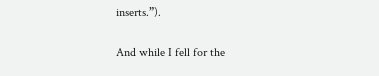inserts.”).

And while I fell for the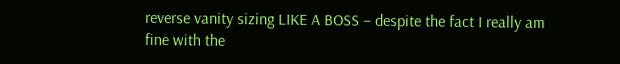reverse vanity sizing LIKE A BOSS – despite the fact I really am fine with the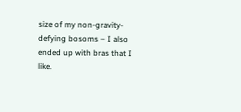size of my non-gravity-defying bosoms – I also ended up with bras that I like.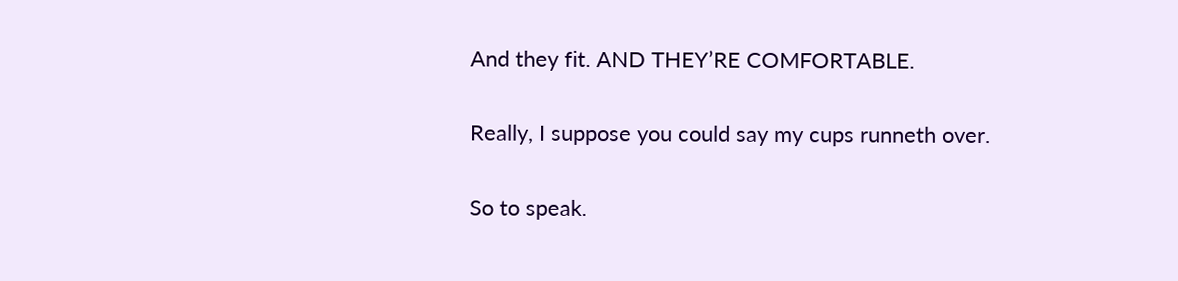And they fit. AND THEY’RE COMFORTABLE.

Really, I suppose you could say my cups runneth over.

So to speak.